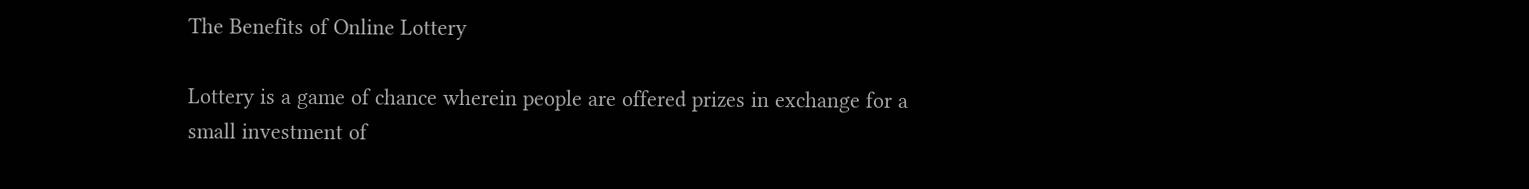The Benefits of Online Lottery

Lottery is a game of chance wherein people are offered prizes in exchange for a small investment of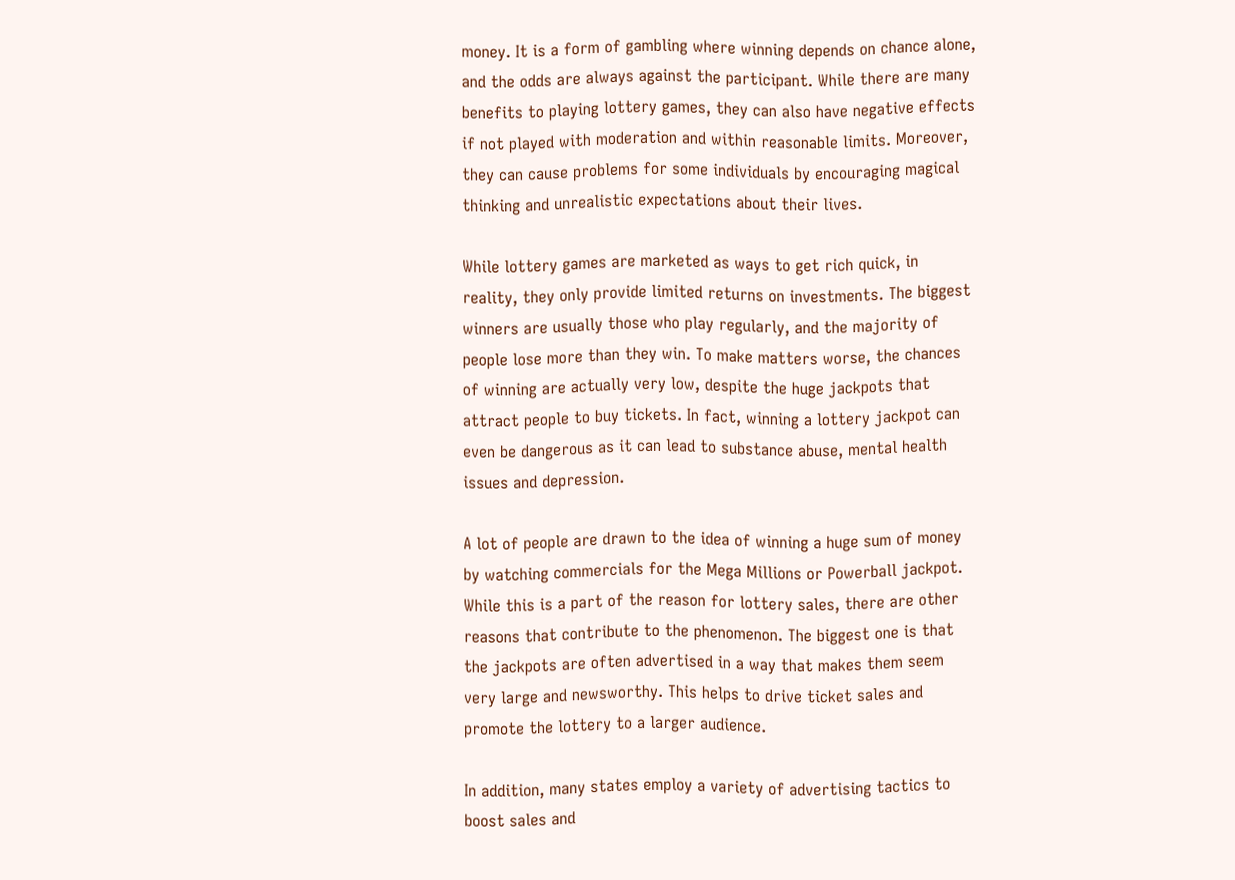money. It is a form of gambling where winning depends on chance alone, and the odds are always against the participant. While there are many benefits to playing lottery games, they can also have negative effects if not played with moderation and within reasonable limits. Moreover, they can cause problems for some individuals by encouraging magical thinking and unrealistic expectations about their lives.

While lottery games are marketed as ways to get rich quick, in reality, they only provide limited returns on investments. The biggest winners are usually those who play regularly, and the majority of people lose more than they win. To make matters worse, the chances of winning are actually very low, despite the huge jackpots that attract people to buy tickets. In fact, winning a lottery jackpot can even be dangerous as it can lead to substance abuse, mental health issues and depression.

A lot of people are drawn to the idea of winning a huge sum of money by watching commercials for the Mega Millions or Powerball jackpot. While this is a part of the reason for lottery sales, there are other reasons that contribute to the phenomenon. The biggest one is that the jackpots are often advertised in a way that makes them seem very large and newsworthy. This helps to drive ticket sales and promote the lottery to a larger audience.

In addition, many states employ a variety of advertising tactics to boost sales and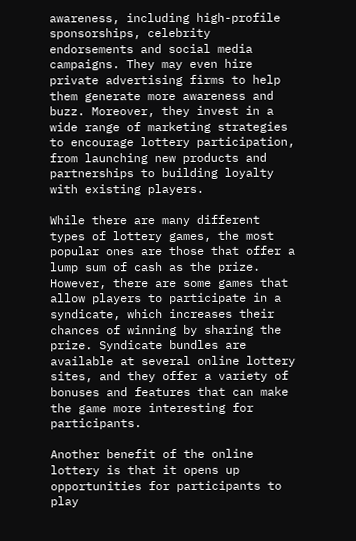awareness, including high-profile sponsorships, celebrity endorsements and social media campaigns. They may even hire private advertising firms to help them generate more awareness and buzz. Moreover, they invest in a wide range of marketing strategies to encourage lottery participation, from launching new products and partnerships to building loyalty with existing players.

While there are many different types of lottery games, the most popular ones are those that offer a lump sum of cash as the prize. However, there are some games that allow players to participate in a syndicate, which increases their chances of winning by sharing the prize. Syndicate bundles are available at several online lottery sites, and they offer a variety of bonuses and features that can make the game more interesting for participants.

Another benefit of the online lottery is that it opens up opportunities for participants to play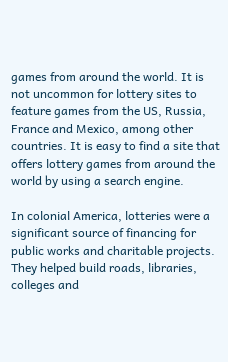games from around the world. It is not uncommon for lottery sites to feature games from the US, Russia, France and Mexico, among other countries. It is easy to find a site that offers lottery games from around the world by using a search engine.

In colonial America, lotteries were a significant source of financing for public works and charitable projects. They helped build roads, libraries, colleges and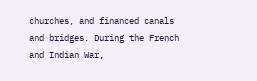churches, and financed canals and bridges. During the French and Indian War,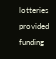lotteries provided funding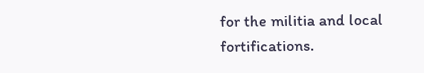for the militia and local fortifications.